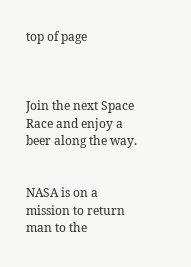top of page



Join the next Space Race and enjoy a beer along the way.


NASA is on a mission to return man to the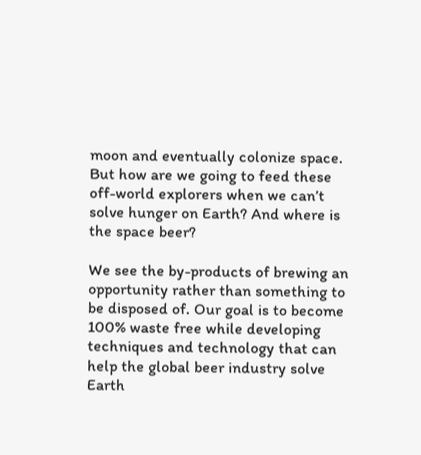moon and eventually colonize space. But how are we going to feed these off-world explorers when we can’t solve hunger on Earth? And where is the space beer?

We see the by-products of brewing an opportunity rather than something to be disposed of. Our goal is to become 100% waste free while developing techniques and technology that can help the global beer industry solve Earth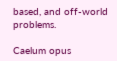based, and off-world problems.

Caelum opus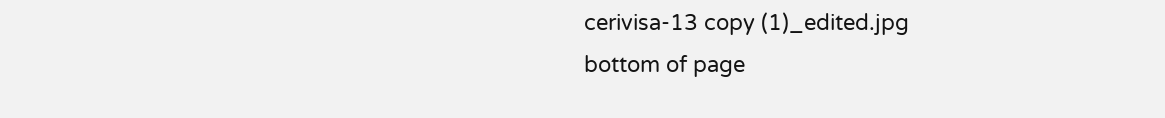cerivisa-13 copy (1)_edited.jpg
bottom of page